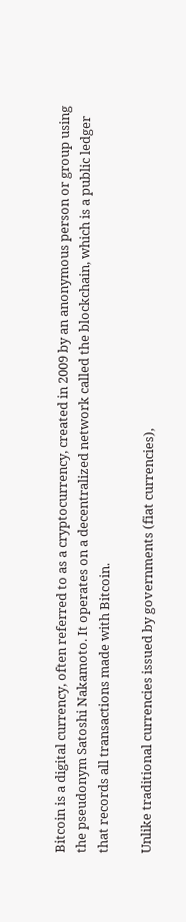Bitcoin is a digital currency, often referred to as a cryptocurrency, created in 2009 by an anonymous person or group using the pseudonym Satoshi Nakamoto. It operates on a decentralized network called the blockchain, which is a public ledger that records all transactions made with Bitcoin.

Unlike traditional currencies issued by governments (fiat currencies),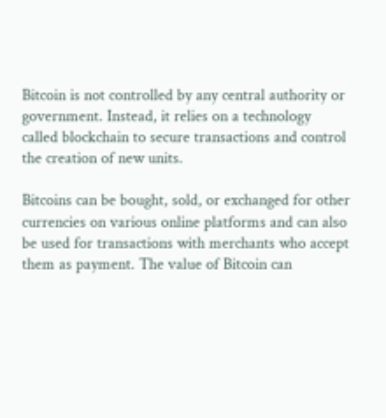Bitcoin is not controlled by any central authority or government. Instead, it relies on a technology called blockchain to secure transactions and control the creation of new units.

Bitcoins can be bought, sold, or exchanged for other currencies on various online platforms and can also be used for transactions with merchants who accept them as payment. The value of Bitcoin can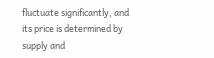fluctuate significantly, and its price is determined by supply and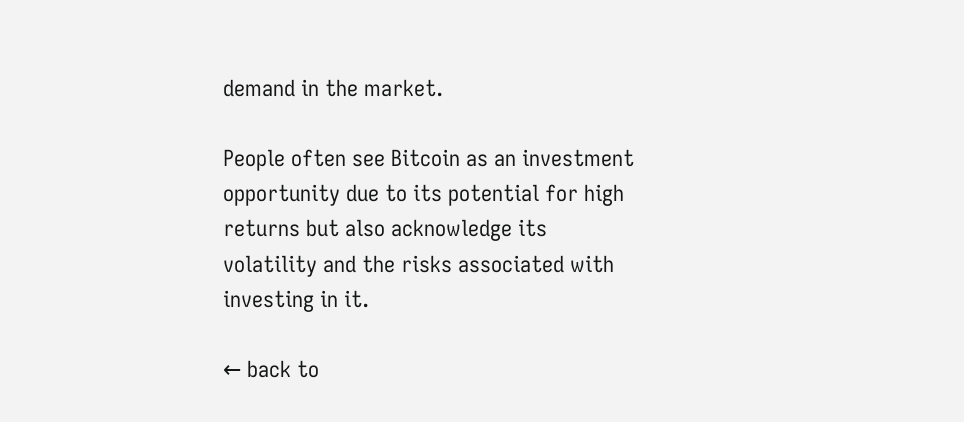demand in the market.

People often see Bitcoin as an investment opportunity due to its potential for high returns but also acknowledge its volatility and the risks associated with investing in it.

← back to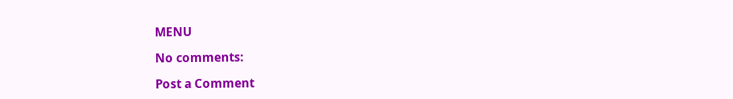MENU

No comments:

Post a Comment